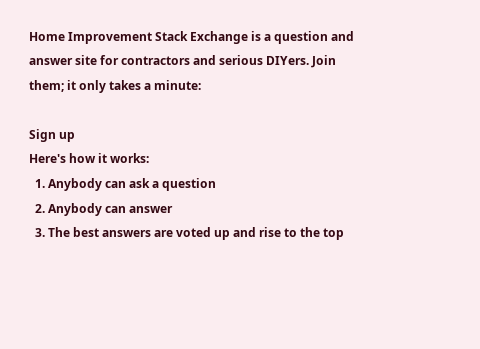Home Improvement Stack Exchange is a question and answer site for contractors and serious DIYers. Join them; it only takes a minute:

Sign up
Here's how it works:
  1. Anybody can ask a question
  2. Anybody can answer
  3. The best answers are voted up and rise to the top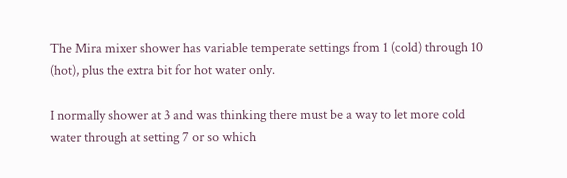The Mira mixer shower has variable temperate settings from 1 (cold) through 10 (hot), plus the extra bit for hot water only.

I normally shower at 3 and was thinking there must be a way to let more cold water through at setting 7 or so which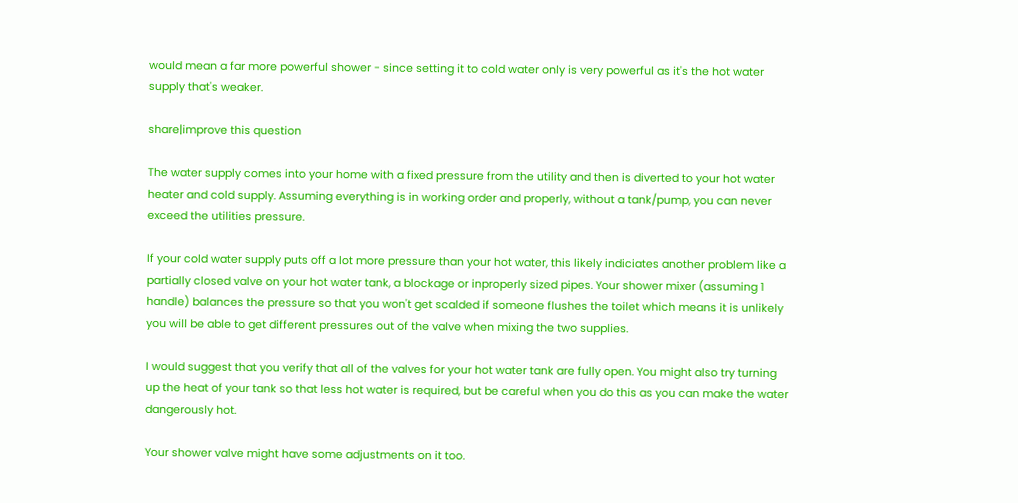would mean a far more powerful shower - since setting it to cold water only is very powerful as it's the hot water supply that's weaker.

share|improve this question

The water supply comes into your home with a fixed pressure from the utility and then is diverted to your hot water heater and cold supply. Assuming everything is in working order and properly, without a tank/pump, you can never exceed the utilities pressure.

If your cold water supply puts off a lot more pressure than your hot water, this likely indiciates another problem like a partially closed valve on your hot water tank, a blockage or inproperly sized pipes. Your shower mixer (assuming 1 handle) balances the pressure so that you won't get scalded if someone flushes the toilet which means it is unlikely you will be able to get different pressures out of the valve when mixing the two supplies.

I would suggest that you verify that all of the valves for your hot water tank are fully open. You might also try turning up the heat of your tank so that less hot water is required, but be careful when you do this as you can make the water dangerously hot.

Your shower valve might have some adjustments on it too.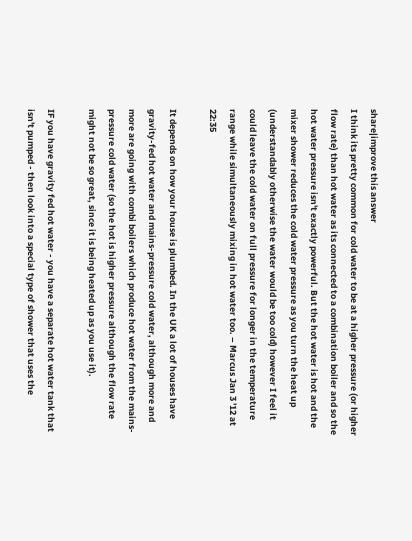share|improve this answer
I think its pretty common for cold water to be at a higher pressure (or higher flow rate) than hot water as its connected to a combination boiler and so the hot water pressure isn't exactly powerful. But the hot water is hot and the mixer shower reduces the cold water pressure as you turn the heat up (understandably otherwise the water would be too cold) however I feel it could leave the cold water on full pressure for longer in the temperature range while simultaneously mixing in hot water too. – Marcus Jan 3 '12 at 22:35

It depends on how your house is plumbed. In the UK a lot of houses have gravity-fed hot water and mains-pressure cold water, although more and more are going with combi boilers which produce hot water from the mains-pressure cold water (so the hot is higher pressure although the flow rate might not be so great, since it is being heated up as you use it).

IF you have gravity fed hot water - you have a separate hot water tank that isn't pumped - then look into a special type of shower that uses the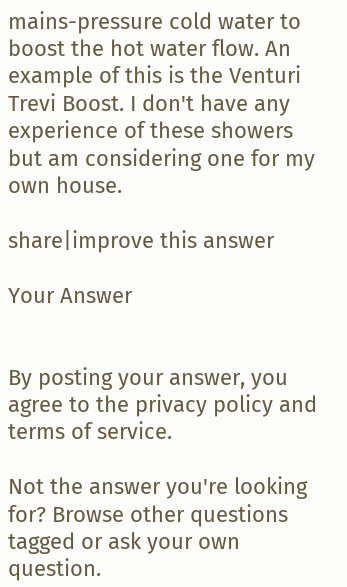mains-pressure cold water to boost the hot water flow. An example of this is the Venturi Trevi Boost. I don't have any experience of these showers but am considering one for my own house.

share|improve this answer

Your Answer


By posting your answer, you agree to the privacy policy and terms of service.

Not the answer you're looking for? Browse other questions tagged or ask your own question.